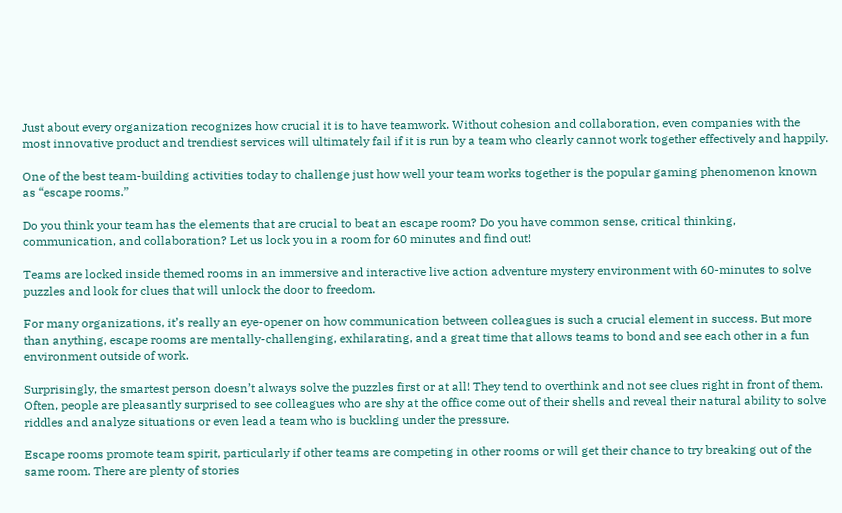Just about every organization recognizes how crucial it is to have teamwork. Without cohesion and collaboration, even companies with the most innovative product and trendiest services will ultimately fail if it is run by a team who clearly cannot work together effectively and happily.

One of the best team-building activities today to challenge just how well your team works together is the popular gaming phenomenon known as “escape rooms.”

Do you think your team has the elements that are crucial to beat an escape room? Do you have common sense, critical thinking, communication, and collaboration? Let us lock you in a room for 60 minutes and find out!

Teams are locked inside themed rooms in an immersive and interactive live action adventure mystery environment with 60-minutes to solve puzzles and look for clues that will unlock the door to freedom.

For many organizations, it’s really an eye-opener on how communication between colleagues is such a crucial element in success. But more than anything, escape rooms are mentally-challenging, exhilarating, and a great time that allows teams to bond and see each other in a fun environment outside of work.

Surprisingly, the smartest person doesn’t always solve the puzzles first or at all! They tend to overthink and not see clues right in front of them. Often, people are pleasantly surprised to see colleagues who are shy at the office come out of their shells and reveal their natural ability to solve riddles and analyze situations or even lead a team who is buckling under the pressure.

Escape rooms promote team spirit, particularly if other teams are competing in other rooms or will get their chance to try breaking out of the same room. There are plenty of stories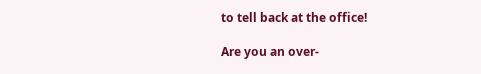to tell back at the office!

Are you an over-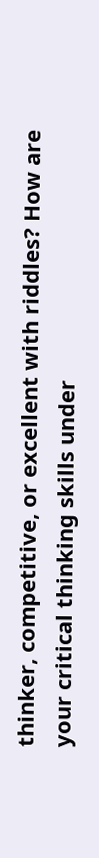thinker, competitive, or excellent with riddles? How are your critical thinking skills under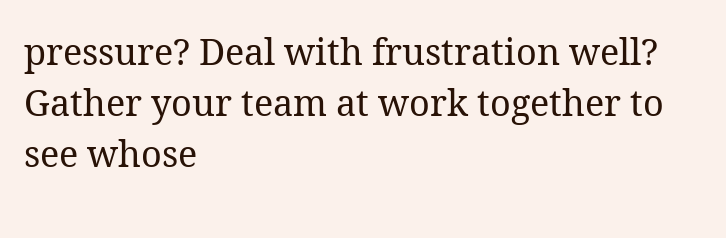pressure? Deal with frustration well? Gather your team at work together to see whose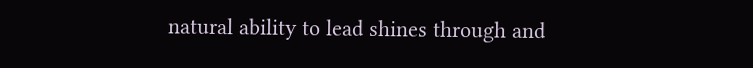natural ability to lead shines through and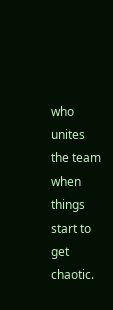who unites the team when things start to get chaotic.